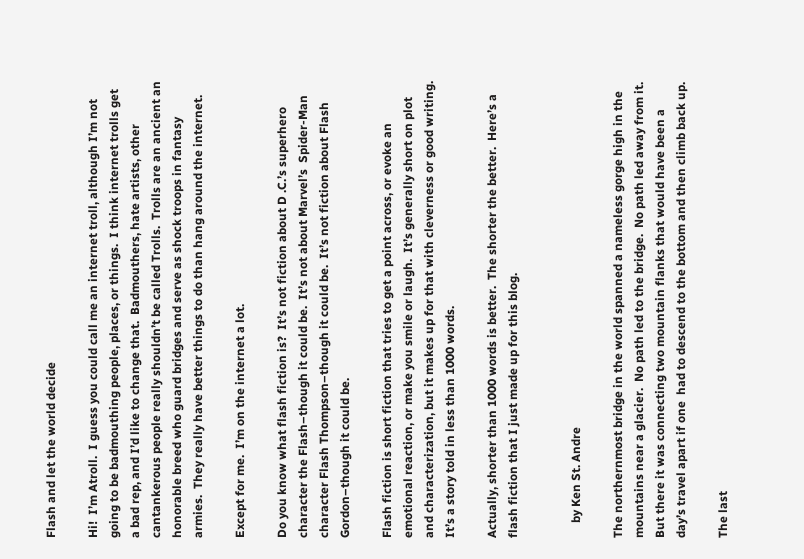Flash and let the world decide

Hi!  I’m Atroll.  I guess you could call me an internet troll, although I’m not going to be badmouthing people, places, or things.  I think internet trolls get a bad rep, and I’d like to change that.  Badmouthers, hate artists, other cantankerous people really shouldn’t be called Trolls.  Trolls are an ancient an honorable breed who guard bridges and serve as shock troops in fantasy armies.  They really have better things to do than hang around the internet.

Except for me.  I’m on the internet a lot.

Do you know what flash fiction is?  It’s not fiction about D .C.’s superhero character the Flash–though it could be.  It’s not about Marvel’s  Spider-Man character Flash Thompson–though it could be.  It’s not fiction about Flash Gordon–though it could be.

Flash fiction is short fiction that tries to get a point across, or evoke an emotional reaction, or make you smile or laugh.  It’s generally short on plot and characterization, but it makes up for that with cleverness or good writing.  It’s a story told in less than 1000 words.

Actually, shorter than 1000 words is better.  The shorter the better.  Here’s a flash fiction that I just made up for this blog.


     by Ken St. Andre

The northernmost bridge in the world spanned a nameless gorge high in the mountains near a glacier.  No path led to the bridge.  No path led away from it.  But there it was connecting two mountain flanks that would have been a day’s travel apart if one  had to descend to the bottom and then climb back up.

The last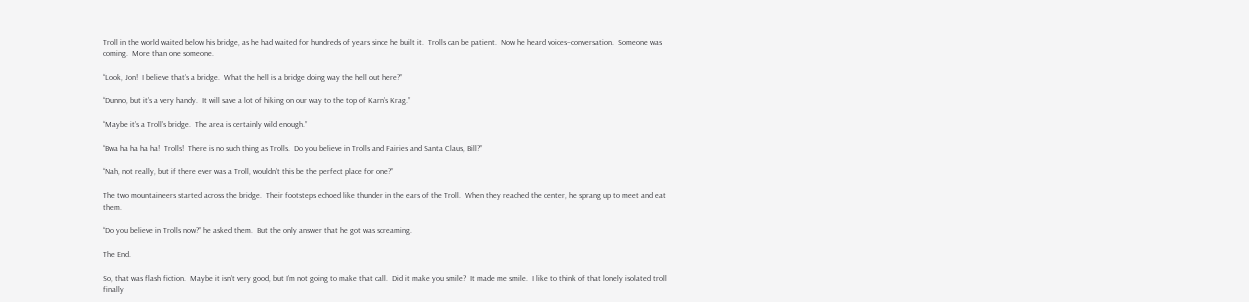Troll in the world waited below his bridge, as he had waited for hundreds of years since he built it.  Trolls can be patient.  Now he heard voices–conversation.  Someone was coming.  More than one someone.

“Look, Jon!  I believe that’s a bridge.  What the hell is a bridge doing way the hell out here?”

“Dunno, but it’s a very handy.  It will save a lot of hiking on our way to the top of Karn’s Krag.”

“Maybe it’s a Troll’s bridge.  The area is certainly wild enough.”

“Bwa ha ha ha ha!  Trolls!  There is no such thing as Trolls.  Do you believe in Trolls and Fairies and Santa Claus, Bill?”

“Nah, not really, but if there ever was a Troll, wouldn’t this be the perfect place for one?”

The two mountaineers started across the bridge.  Their footsteps echoed like thunder in the ears of the Troll.  When they reached the center, he sprang up to meet and eat them.

“Do you believe in Trolls now?” he asked them.  But the only answer that he got was screaming.

The End.

So, that was flash fiction.  Maybe it isn’t very good, but I’m not going to make that call.  Did it make you smile?  It made me smile.  I like to think of that lonely isolated troll finally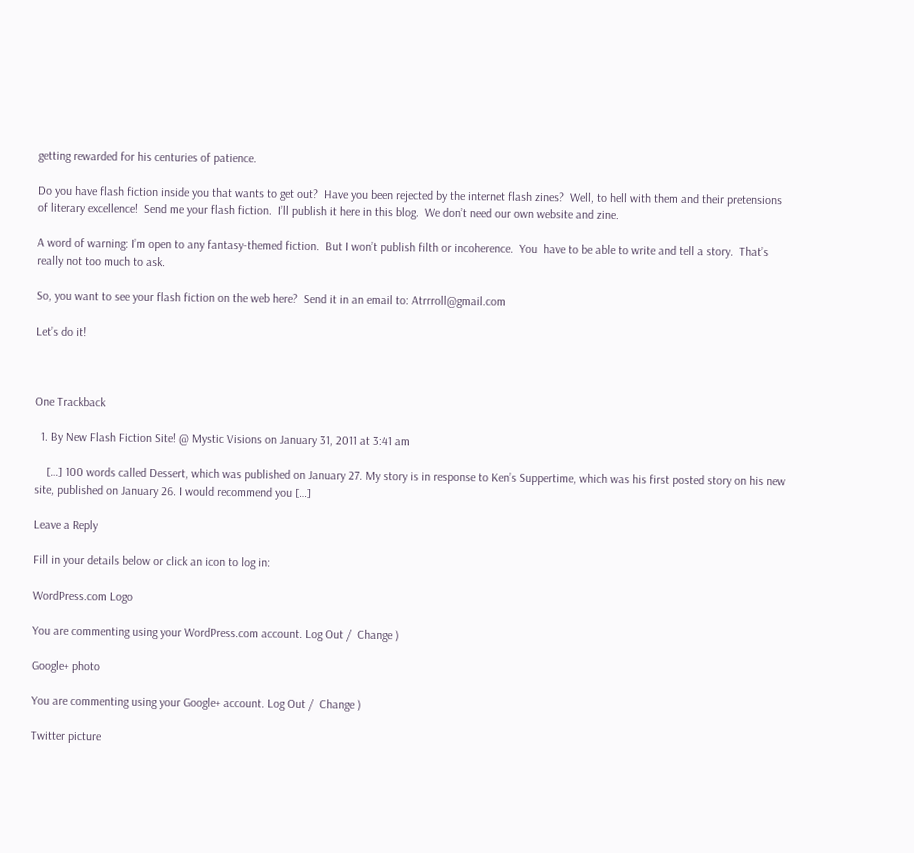getting rewarded for his centuries of patience.

Do you have flash fiction inside you that wants to get out?  Have you been rejected by the internet flash zines?  Well, to hell with them and their pretensions of literary excellence!  Send me your flash fiction.  I’ll publish it here in this blog.  We don’t need our own website and zine.

A word of warning: I’m open to any fantasy-themed fiction.  But I won’t publish filth or incoherence.  You  have to be able to write and tell a story.  That’s really not too much to ask.

So, you want to see your flash fiction on the web here?  Send it in an email to: Atrrroll@gmail.com

Let’s do it!



One Trackback

  1. By New Flash Fiction Site! @ Mystic Visions on January 31, 2011 at 3:41 am

    […] 100 words called Dessert, which was published on January 27. My story is in response to Ken’s Suppertime, which was his first posted story on his new site, published on January 26. I would recommend you […]

Leave a Reply

Fill in your details below or click an icon to log in:

WordPress.com Logo

You are commenting using your WordPress.com account. Log Out /  Change )

Google+ photo

You are commenting using your Google+ account. Log Out /  Change )

Twitter picture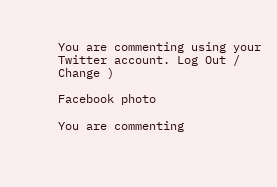You are commenting using your Twitter account. Log Out /  Change )

Facebook photo

You are commenting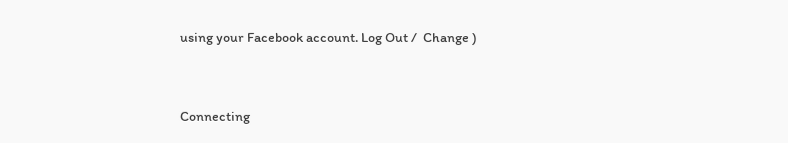using your Facebook account. Log Out /  Change )


Connecting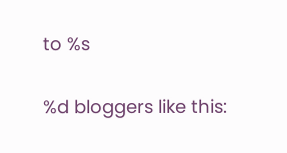to %s

%d bloggers like this: